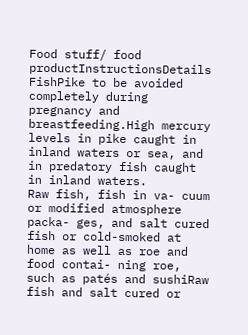Food stuff/ food productInstructionsDetails
FishPike to be avoided completely during pregnancy and breastfeeding.High mercury levels in pike caught in inland waters or sea, and in predatory fish caught in inland waters.
Raw fish, fish in va- cuum or modified atmosphere packa- ges, and salt cured fish or cold-smoked at home as well as roe and food contai- ning roe, such as patés and sushiRaw fish and salt cured or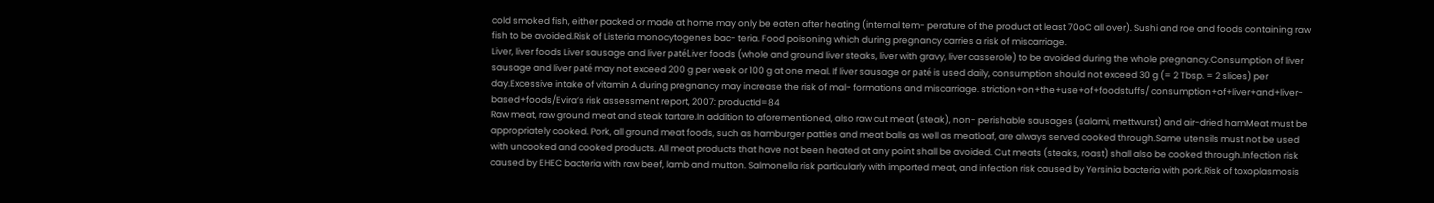cold smoked fish, either packed or made at home may only be eaten after heating (internal tem- perature of the product at least 70oC all over). Sushi and roe and foods containing raw fish to be avoided.Risk of Listeria monocytogenes bac- teria. Food poisoning which during pregnancy carries a risk of miscarriage.
Liver, liver foods Liver sausage and liver patéLiver foods (whole and ground liver steaks, liver with gravy, liver casserole) to be avoided during the whole pregnancy.Consumption of liver sausage and liver paté may not exceed 200 g per week or 100 g at one meal. If liver sausage or paté is used daily, consumption should not exceed 30 g (= 2 Tbsp. = 2 slices) per day.Excessive intake of vitamin A during pregnancy may increase the risk of mal- formations and miscarriage. striction+on+the+use+of+foodstuffs/ consumption+of+liver+and+liver- based+foods/Evira’s risk assessment report, 2007: productId=84
Raw meat, raw ground meat and steak tartare.In addition to aforementioned, also raw cut meat (steak), non- perishable sausages (salami, mettwurst) and air-dried hamMeat must be appropriately cooked. Pork, all ground meat foods, such as hamburger patties and meat balls as well as meatloaf, are always served cooked through.Same utensils must not be used with uncooked and cooked products. All meat products that have not been heated at any point shall be avoided. Cut meats (steaks, roast) shall also be cooked through.Infection risk caused by EHEC bacteria with raw beef, lamb and mutton. Salmonella risk particularly with imported meat, and infection risk caused by Yersinia bacteria with pork.Risk of toxoplasmosis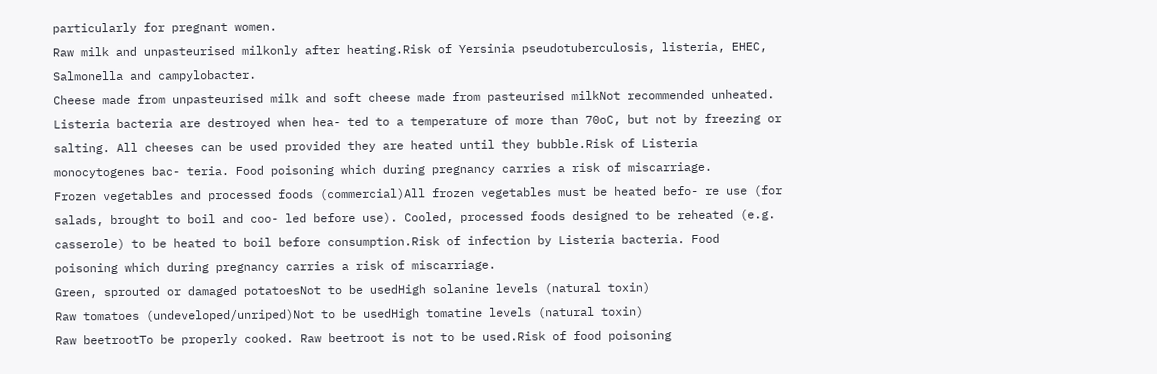particularly for pregnant women.
Raw milk and unpasteurised milkonly after heating.Risk of Yersinia pseudotuberculosis, listeria, EHEC, Salmonella and campylobacter.
Cheese made from unpasteurised milk and soft cheese made from pasteurised milkNot recommended unheated. Listeria bacteria are destroyed when hea- ted to a temperature of more than 70oC, but not by freezing or salting. All cheeses can be used provided they are heated until they bubble.Risk of Listeria monocytogenes bac- teria. Food poisoning which during pregnancy carries a risk of miscarriage.
Frozen vegetables and processed foods (commercial)All frozen vegetables must be heated befo- re use (for salads, brought to boil and coo- led before use). Cooled, processed foods designed to be reheated (e.g. casserole) to be heated to boil before consumption.Risk of infection by Listeria bacteria. Food poisoning which during pregnancy carries a risk of miscarriage.
Green, sprouted or damaged potatoesNot to be usedHigh solanine levels (natural toxin)
Raw tomatoes (undeveloped/unriped)Not to be usedHigh tomatine levels (natural toxin)
Raw beetrootTo be properly cooked. Raw beetroot is not to be used.Risk of food poisoning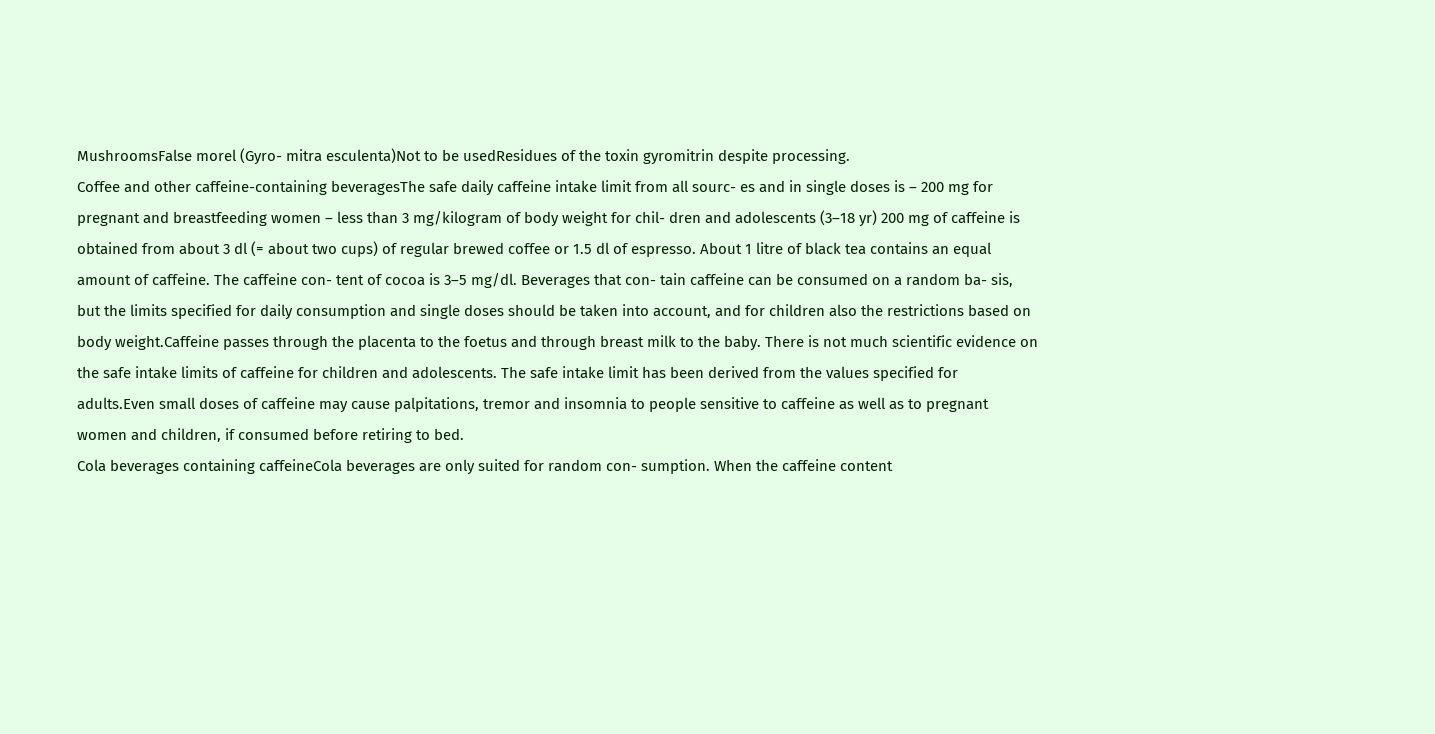MushroomsFalse morel (Gyro- mitra esculenta)Not to be usedResidues of the toxin gyromitrin despite processing.
Coffee and other caffeine-containing beveragesThe safe daily caffeine intake limit from all sourc- es and in single doses is – 200 mg for pregnant and breastfeeding women – less than 3 mg/kilogram of body weight for chil- dren and adolescents (3–18 yr) 200 mg of caffeine is obtained from about 3 dl (= about two cups) of regular brewed coffee or 1.5 dl of espresso. About 1 litre of black tea contains an equal amount of caffeine. The caffeine con- tent of cocoa is 3–5 mg/dl. Beverages that con- tain caffeine can be consumed on a random ba- sis, but the limits specified for daily consumption and single doses should be taken into account, and for children also the restrictions based on body weight.Caffeine passes through the placenta to the foetus and through breast milk to the baby. There is not much scientific evidence on the safe intake limits of caffeine for children and adolescents. The safe intake limit has been derived from the values specified for adults.Even small doses of caffeine may cause palpitations, tremor and insomnia to people sensitive to caffeine as well as to pregnant women and children, if consumed before retiring to bed.
Cola beverages containing caffeineCola beverages are only suited for random con- sumption. When the caffeine content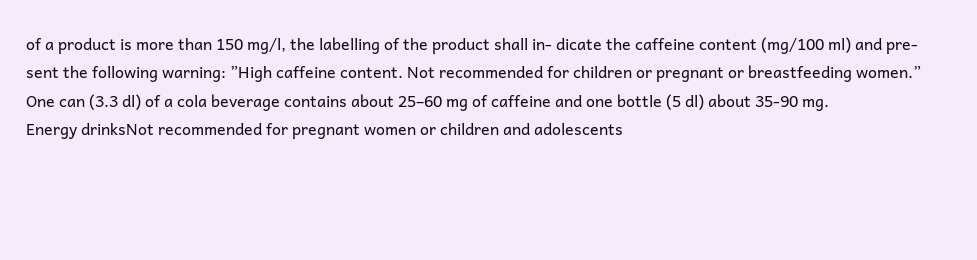of a product is more than 150 mg/l, the labelling of the product shall in- dicate the caffeine content (mg/100 ml) and pre- sent the following warning: ”High caffeine content. Not recommended for children or pregnant or breastfeeding women.” One can (3.3 dl) of a cola beverage contains about 25–60 mg of caffeine and one bottle (5 dl) about 35-90 mg.
Energy drinksNot recommended for pregnant women or children and adolescents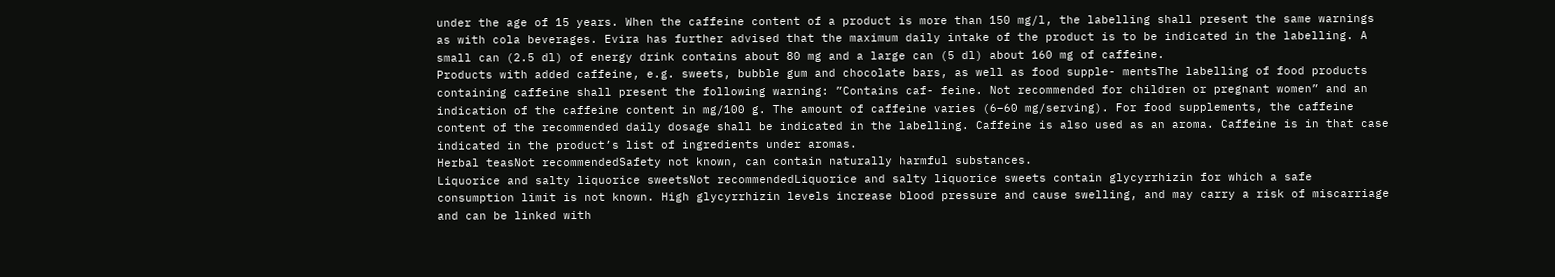under the age of 15 years. When the caffeine content of a product is more than 150 mg/l, the labelling shall present the same warnings as with cola beverages. Evira has further advised that the maximum daily intake of the product is to be indicated in the labelling. A small can (2.5 dl) of energy drink contains about 80 mg and a large can (5 dl) about 160 mg of caffeine.
Products with added caffeine, e.g. sweets, bubble gum and chocolate bars, as well as food supple- mentsThe labelling of food products containing caffeine shall present the following warning: ”Contains caf- feine. Not recommended for children or pregnant women” and an indication of the caffeine content in mg/100 g. The amount of caffeine varies (6–60 mg/serving). For food supplements, the caffeine content of the recommended daily dosage shall be indicated in the labelling. Caffeine is also used as an aroma. Caffeine is in that case indicated in the product’s list of ingredients under aromas.
Herbal teasNot recommendedSafety not known, can contain naturally harmful substances.
Liquorice and salty liquorice sweetsNot recommendedLiquorice and salty liquorice sweets contain glycyrrhizin for which a safe consumption limit is not known. High glycyrrhizin levels increase blood pressure and cause swelling, and may carry a risk of miscarriage and can be linked with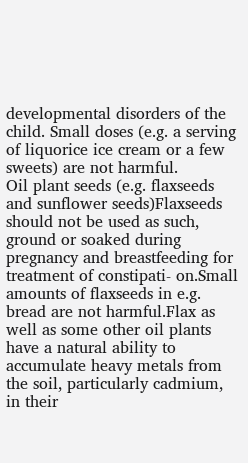developmental disorders of the child. Small doses (e.g. a serving of liquorice ice cream or a few sweets) are not harmful.
Oil plant seeds (e.g. flaxseeds and sunflower seeds)Flaxseeds should not be used as such, ground or soaked during pregnancy and breastfeeding for treatment of constipati- on.Small amounts of flaxseeds in e.g. bread are not harmful.Flax as well as some other oil plants have a natural ability to accumulate heavy metals from the soil, particularly cadmium, in their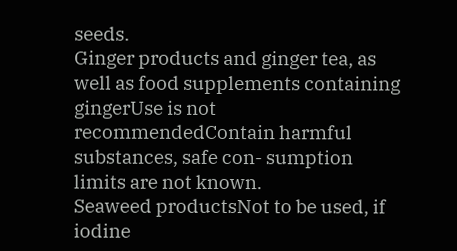seeds.
Ginger products and ginger tea, as well as food supplements containing gingerUse is not recommendedContain harmful substances, safe con- sumption limits are not known.
Seaweed productsNot to be used, if iodine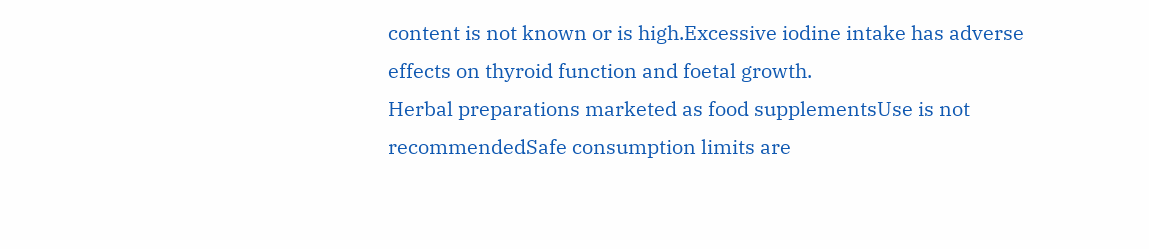content is not known or is high.Excessive iodine intake has adverse effects on thyroid function and foetal growth.
Herbal preparations marketed as food supplementsUse is not recommendedSafe consumption limits are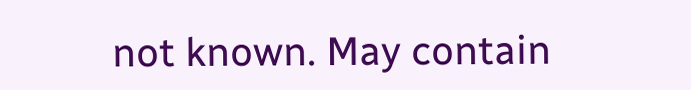not known. May contain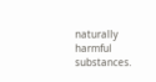naturally harmful substances.